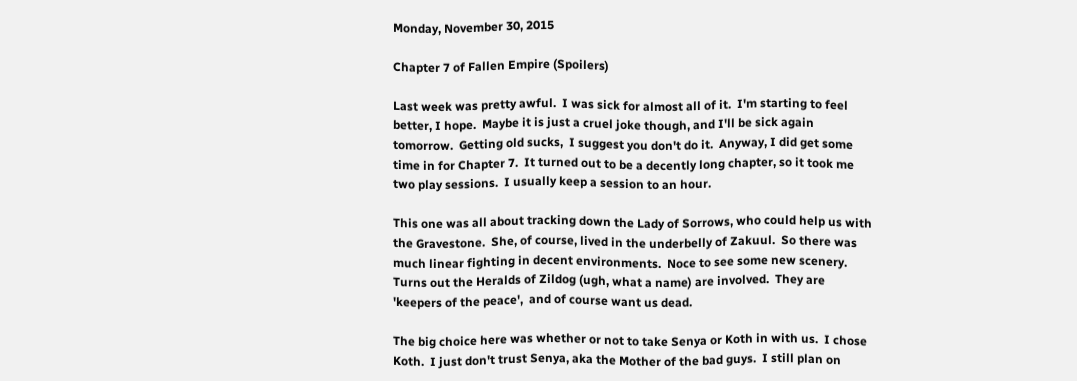Monday, November 30, 2015

Chapter 7 of Fallen Empire (Spoilers)

Last week was pretty awful.  I was sick for almost all of it.  I'm starting to feel better, I hope.  Maybe it is just a cruel joke though, and I'll be sick again tomorrow.  Getting old sucks,  I suggest you don't do it.  Anyway, I did get some time in for Chapter 7.  It turned out to be a decently long chapter, so it took me two play sessions.  I usually keep a session to an hour.

This one was all about tracking down the Lady of Sorrows, who could help us with the Gravestone.  She, of course, lived in the underbelly of Zakuul.  So there was much linear fighting in decent environments.  Noce to see some new scenery.  Turns out the Heralds of Zildog (ugh, what a name) are involved.  They are 'keepers of the peace',  and of course want us dead.

The big choice here was whether or not to take Senya or Koth in with us.  I chose Koth.  I just don't trust Senya, aka the Mother of the bad guys.  I still plan on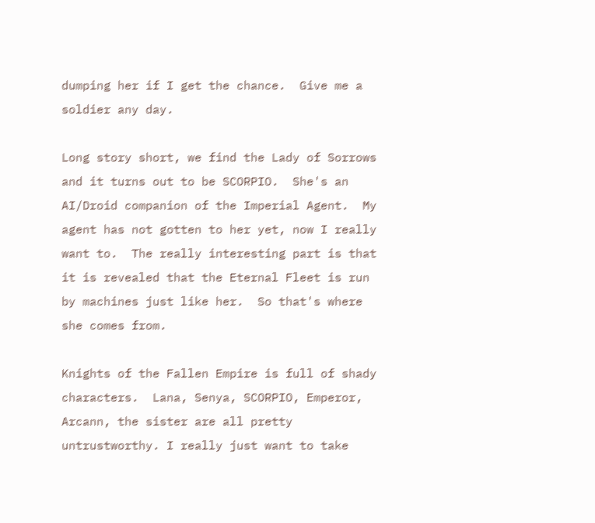dumping her if I get the chance.  Give me a soldier any day.

Long story short, we find the Lady of Sorrows and it turns out to be SCORPIO.  She's an AI/Droid companion of the Imperial Agent.  My agent has not gotten to her yet, now I really want to.  The really interesting part is that it is revealed that the Eternal Fleet is run by machines just like her.  So that's where she comes from.

Knights of the Fallen Empire is full of shady characters.  Lana, Senya, SCORPIO, Emperor, Arcann, the sister are all pretty untrustworthy. I really just want to take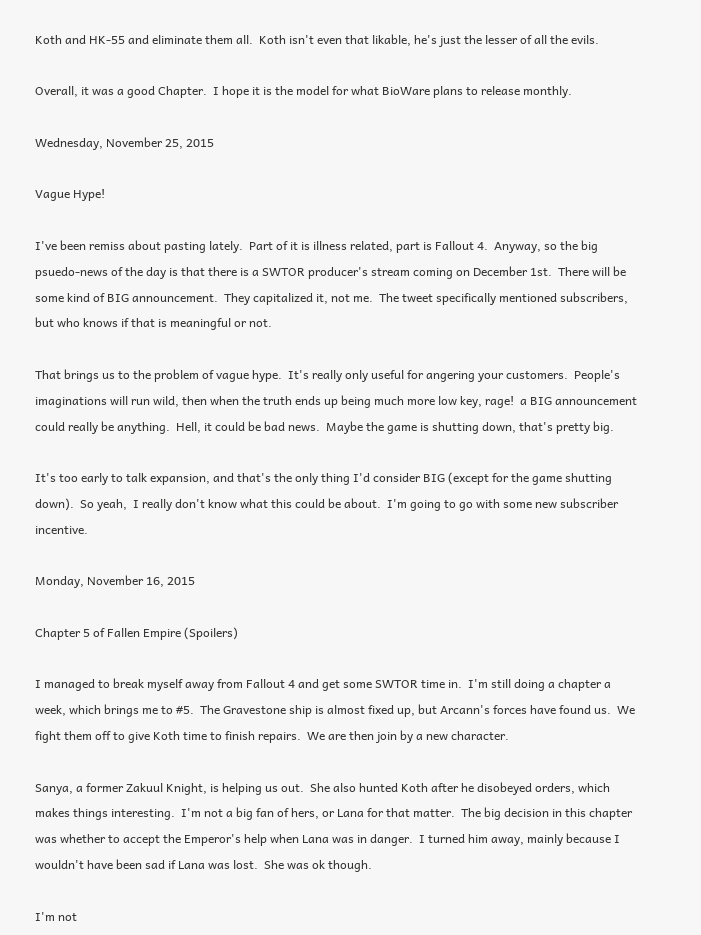Koth and HK-55 and eliminate them all.  Koth isn't even that likable, he's just the lesser of all the evils.

Overall, it was a good Chapter.  I hope it is the model for what BioWare plans to release monthly.

Wednesday, November 25, 2015

Vague Hype!

I've been remiss about pasting lately.  Part of it is illness related, part is Fallout 4.  Anyway, so the big psuedo-news of the day is that there is a SWTOR producer's stream coming on December 1st.  There will be some kind of BIG announcement.  They capitalized it, not me.  The tweet specifically mentioned subscribers, but who knows if that is meaningful or not.

That brings us to the problem of vague hype.  It's really only useful for angering your customers.  People's imaginations will run wild, then when the truth ends up being much more low key, rage!  a BIG announcement could really be anything.  Hell, it could be bad news.  Maybe the game is shutting down, that's pretty big.

It's too early to talk expansion, and that's the only thing I'd consider BIG (except for the game shutting down).  So yeah,  I really don't know what this could be about.  I'm going to go with some new subscriber incentive.

Monday, November 16, 2015

Chapter 5 of Fallen Empire (Spoilers)

I managed to break myself away from Fallout 4 and get some SWTOR time in.  I'm still doing a chapter a week, which brings me to #5.  The Gravestone ship is almost fixed up, but Arcann's forces have found us.  We fight them off to give Koth time to finish repairs.  We are then join by a new character.

Sanya, a former Zakuul Knight, is helping us out.  She also hunted Koth after he disobeyed orders, which makes things interesting.  I'm not a big fan of hers, or Lana for that matter.  The big decision in this chapter was whether to accept the Emperor's help when Lana was in danger.  I turned him away, mainly because I wouldn't have been sad if Lana was lost.  She was ok though.

I'm not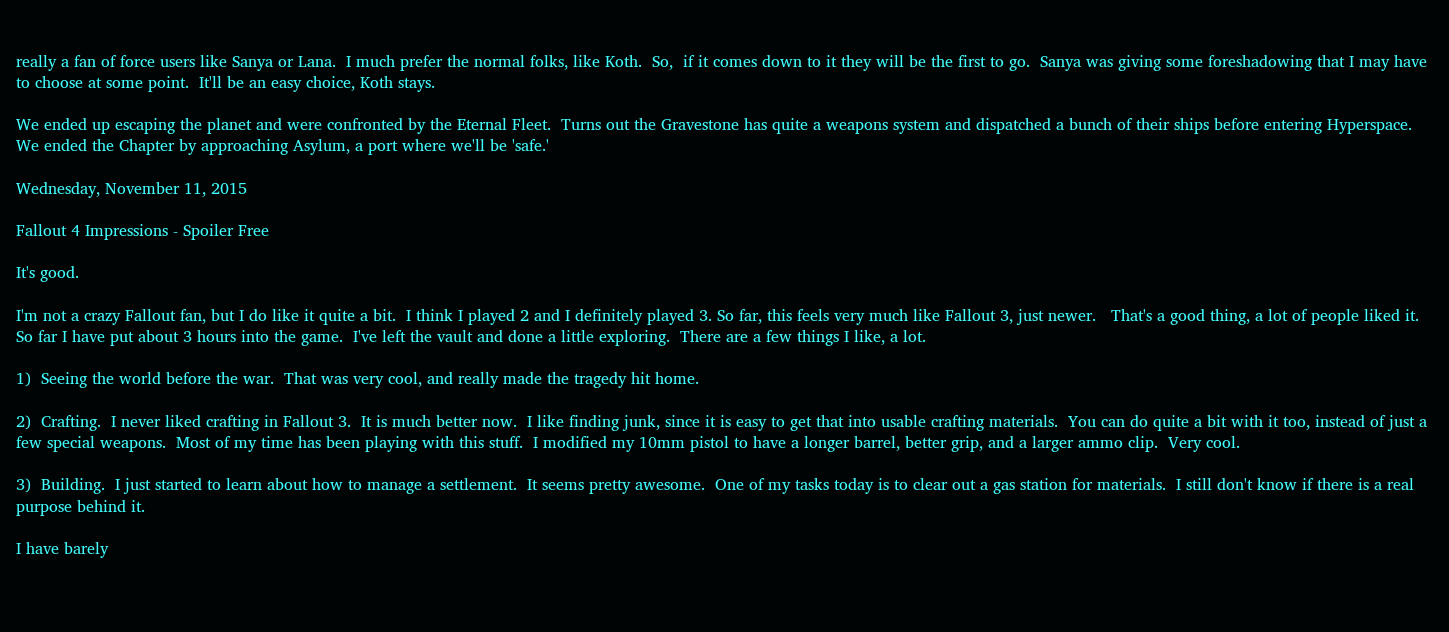really a fan of force users like Sanya or Lana.  I much prefer the normal folks, like Koth.  So,  if it comes down to it they will be the first to go.  Sanya was giving some foreshadowing that I may have to choose at some point.  It'll be an easy choice, Koth stays.

We ended up escaping the planet and were confronted by the Eternal Fleet.  Turns out the Gravestone has quite a weapons system and dispatched a bunch of their ships before entering Hyperspace.  We ended the Chapter by approaching Asylum, a port where we'll be 'safe.'

Wednesday, November 11, 2015

Fallout 4 Impressions - Spoiler Free

It's good.

I'm not a crazy Fallout fan, but I do like it quite a bit.  I think I played 2 and I definitely played 3. So far, this feels very much like Fallout 3, just newer.   That's a good thing, a lot of people liked it.  So far I have put about 3 hours into the game.  I've left the vault and done a little exploring.  There are a few things I like, a lot.

1)  Seeing the world before the war.  That was very cool, and really made the tragedy hit home.

2)  Crafting.  I never liked crafting in Fallout 3.  It is much better now.  I like finding junk, since it is easy to get that into usable crafting materials.  You can do quite a bit with it too, instead of just a few special weapons.  Most of my time has been playing with this stuff.  I modified my 10mm pistol to have a longer barrel, better grip, and a larger ammo clip.  Very cool.

3)  Building.  I just started to learn about how to manage a settlement.  It seems pretty awesome.  One of my tasks today is to clear out a gas station for materials.  I still don't know if there is a real purpose behind it.

I have barely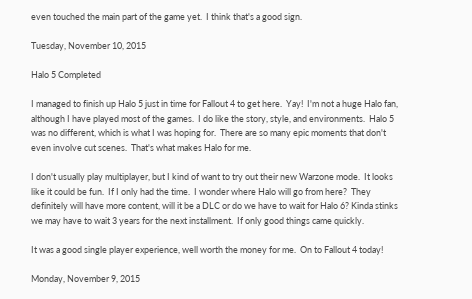even touched the main part of the game yet.  I think that's a good sign.

Tuesday, November 10, 2015

Halo 5 Completed

I managed to finish up Halo 5 just in time for Fallout 4 to get here.  Yay!  I'm not a huge Halo fan, although I have played most of the games.  I do like the story, style, and environments.  Halo 5 was no different, which is what I was hoping for.  There are so many epic moments that don't even involve cut scenes.  That's what makes Halo for me.

I don't usually play multiplayer, but I kind of want to try out their new Warzone mode.  It looks like it could be fun.  If I only had the time.  I wonder where Halo will go from here?  They definitely will have more content, will it be a DLC or do we have to wait for Halo 6? Kinda stinks we may have to wait 3 years for the next installment.  If only good things came quickly.

It was a good single player experience, well worth the money for me.  On to Fallout 4 today!

Monday, November 9, 2015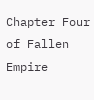Chapter Four of Fallen Empire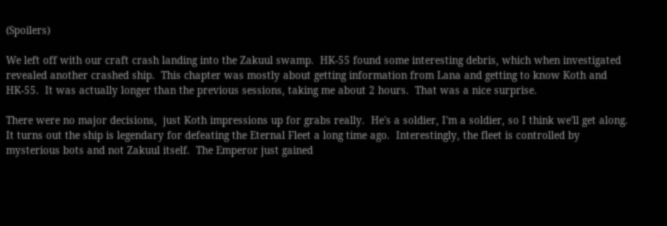(Spoilers)

We left off with our craft crash landing into the Zakuul swamp.  HK-55 found some interesting debris, which when investigated revealed another crashed ship.  This chapter was mostly about getting information from Lana and getting to know Koth and HK-55.  It was actually longer than the previous sessions, taking me about 2 hours.  That was a nice surprise.

There were no major decisions,  just Koth impressions up for grabs really.  He's a soldier, I'm a soldier, so I think we'll get along.  It turns out the ship is legendary for defeating the Eternal Fleet a long time ago.  Interestingly, the fleet is controlled by mysterious bots and not Zakuul itself.  The Emperor just gained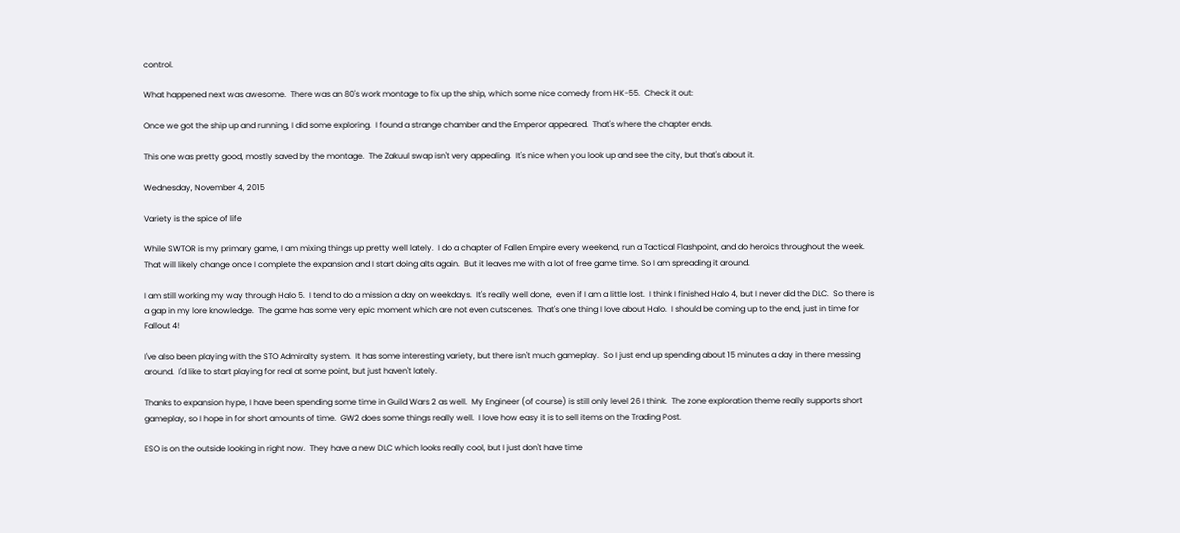control.

What happened next was awesome.  There was an 80's work montage to fix up the ship, which some nice comedy from HK-55.  Check it out:

Once we got the ship up and running, I did some exploring.  I found a strange chamber and the Emperor appeared.  That's where the chapter ends.

This one was pretty good, mostly saved by the montage.  The Zakuul swap isn't very appealing.  It's nice when you look up and see the city, but that's about it.

Wednesday, November 4, 2015

Variety is the spice of life

While SWTOR is my primary game, I am mixing things up pretty well lately.  I do a chapter of Fallen Empire every weekend, run a Tactical Flashpoint, and do heroics throughout the week.  That will likely change once I complete the expansion and I start doing alts again.  But it leaves me with a lot of free game time. So I am spreading it around.

I am still working my way through Halo 5.  I tend to do a mission a day on weekdays.  It's really well done,  even if I am a little lost.  I think I finished Halo 4, but I never did the DLC.  So there is a gap in my lore knowledge.  The game has some very epic moment which are not even cutscenes.  That's one thing I love about Halo.  I should be coming up to the end, just in time for Fallout 4!

I've also been playing with the STO Admiralty system.  It has some interesting variety, but there isn't much gameplay.  So I just end up spending about 15 minutes a day in there messing around.  I'd like to start playing for real at some point, but just haven't lately.

Thanks to expansion hype, I have been spending some time in Guild Wars 2 as well.  My Engineer (of course) is still only level 26 I think.  The zone exploration theme really supports short gameplay, so I hope in for short amounts of time.  GW2 does some things really well.  I love how easy it is to sell items on the Trading Post.

ESO is on the outside looking in right now.  They have a new DLC which looks really cool, but I just don't have time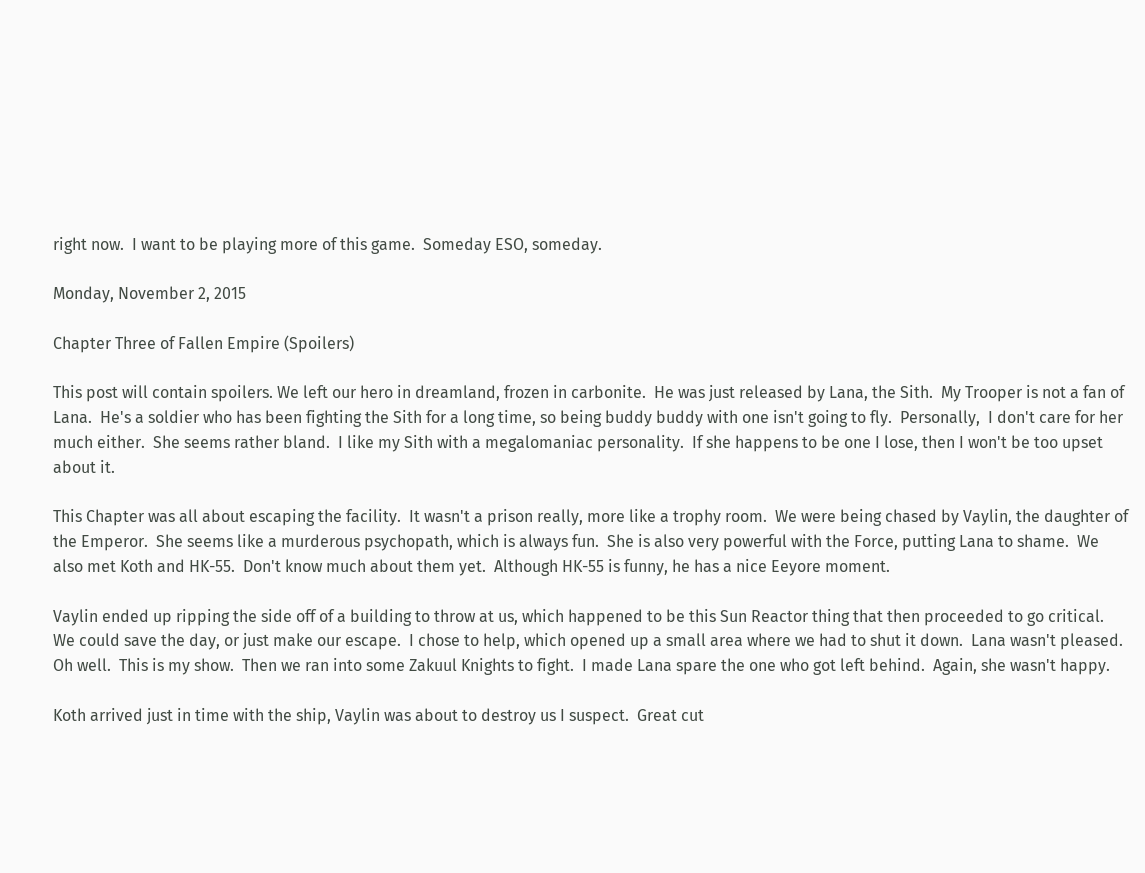right now.  I want to be playing more of this game.  Someday ESO, someday.

Monday, November 2, 2015

Chapter Three of Fallen Empire (Spoilers)

This post will contain spoilers. We left our hero in dreamland, frozen in carbonite.  He was just released by Lana, the Sith.  My Trooper is not a fan of Lana.  He's a soldier who has been fighting the Sith for a long time, so being buddy buddy with one isn't going to fly.  Personally,  I don't care for her much either.  She seems rather bland.  I like my Sith with a megalomaniac personality.  If she happens to be one I lose, then I won't be too upset about it.

This Chapter was all about escaping the facility.  It wasn't a prison really, more like a trophy room.  We were being chased by Vaylin, the daughter of the Emperor.  She seems like a murderous psychopath, which is always fun.  She is also very powerful with the Force, putting Lana to shame.  We also met Koth and HK-55.  Don't know much about them yet.  Although HK-55 is funny, he has a nice Eeyore moment.

Vaylin ended up ripping the side off of a building to throw at us, which happened to be this Sun Reactor thing that then proceeded to go critical.  We could save the day, or just make our escape.  I chose to help, which opened up a small area where we had to shut it down.  Lana wasn't pleased.  Oh well.  This is my show.  Then we ran into some Zakuul Knights to fight.  I made Lana spare the one who got left behind.  Again, she wasn't happy.

Koth arrived just in time with the ship, Vaylin was about to destroy us I suspect.  Great cut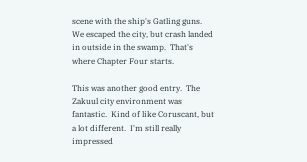scene with the ship's Gatling guns.  We escaped the city, but crash landed in outside in the swamp.  That's where Chapter Four starts.

This was another good entry.  The Zakuul city environment was fantastic.  Kind of like Coruscant, but a lot different.  I'm still really impressed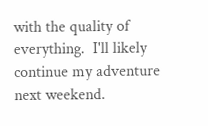with the quality of everything.  I'll likely continue my adventure next weekend.